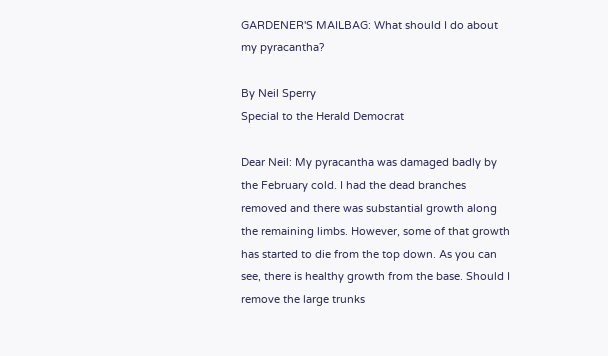GARDENER'S MAILBAG: What should I do about my pyracantha?

By Neil Sperry
Special to the Herald Democrat

Dear Neil: My pyracantha was damaged badly by the February cold. I had the dead branches removed and there was substantial growth along the remaining limbs. However, some of that growth has started to die from the top down. As you can see, there is healthy growth from the base. Should I remove the large trunks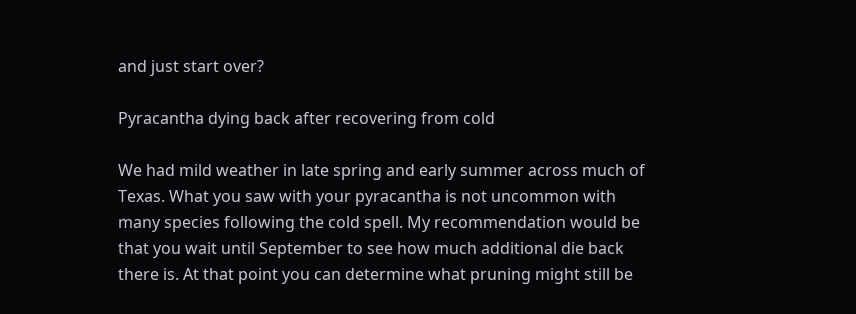and just start over?

Pyracantha dying back after recovering from cold

We had mild weather in late spring and early summer across much of Texas. What you saw with your pyracantha is not uncommon with many species following the cold spell. My recommendation would be that you wait until September to see how much additional die back there is. At that point you can determine what pruning might still be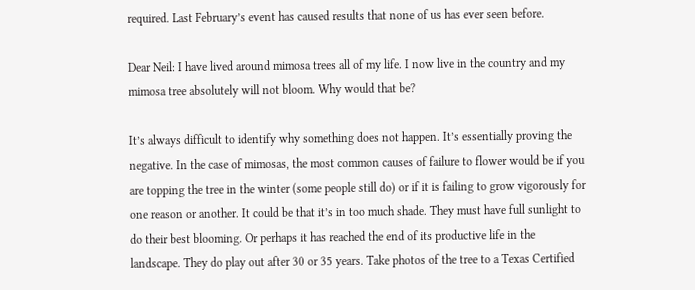required. Last February’s event has caused results that none of us has ever seen before.

Dear Neil: I have lived around mimosa trees all of my life. I now live in the country and my mimosa tree absolutely will not bloom. Why would that be?

It’s always difficult to identify why something does not happen. It’s essentially proving the negative. In the case of mimosas, the most common causes of failure to flower would be if you are topping the tree in the winter (some people still do) or if it is failing to grow vigorously for one reason or another. It could be that it’s in too much shade. They must have full sunlight to do their best blooming. Or perhaps it has reached the end of its productive life in the landscape. They do play out after 30 or 35 years. Take photos of the tree to a Texas Certified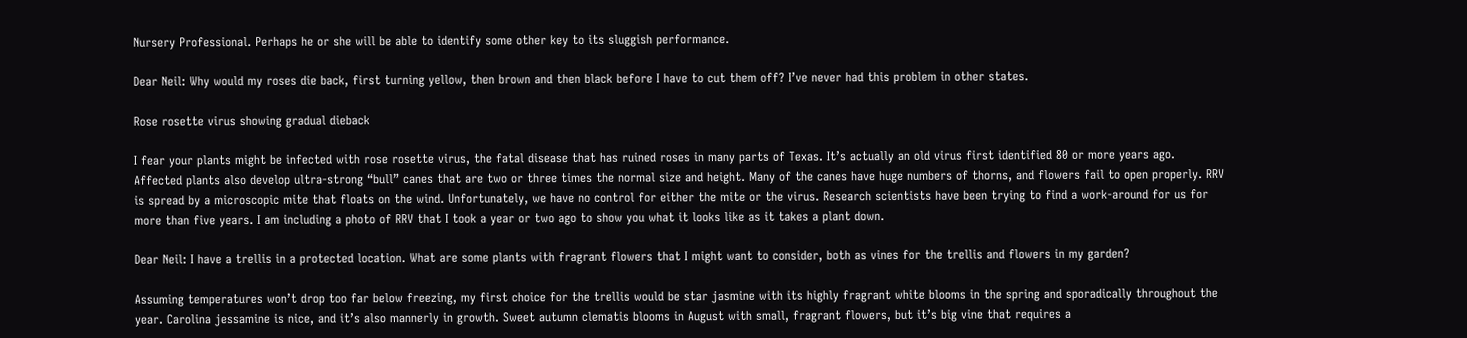Nursery Professional. Perhaps he or she will be able to identify some other key to its sluggish performance.

Dear Neil: Why would my roses die back, first turning yellow, then brown and then black before I have to cut them off? I’ve never had this problem in other states.

Rose rosette virus showing gradual dieback

I fear your plants might be infected with rose rosette virus, the fatal disease that has ruined roses in many parts of Texas. It’s actually an old virus first identified 80 or more years ago. Affected plants also develop ultra-strong “bull” canes that are two or three times the normal size and height. Many of the canes have huge numbers of thorns, and flowers fail to open properly. RRV is spread by a microscopic mite that floats on the wind. Unfortunately, we have no control for either the mite or the virus. Research scientists have been trying to find a work-around for us for more than five years. I am including a photo of RRV that I took a year or two ago to show you what it looks like as it takes a plant down.

Dear Neil: I have a trellis in a protected location. What are some plants with fragrant flowers that I might want to consider, both as vines for the trellis and flowers in my garden?

Assuming temperatures won’t drop too far below freezing, my first choice for the trellis would be star jasmine with its highly fragrant white blooms in the spring and sporadically throughout the year. Carolina jessamine is nice, and it’s also mannerly in growth. Sweet autumn clematis blooms in August with small, fragrant flowers, but it’s big vine that requires a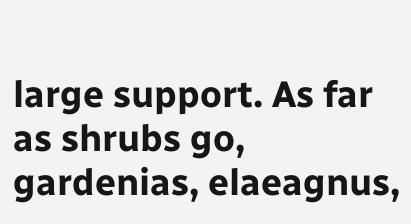large support. As far as shrubs go, gardenias, elaeagnus,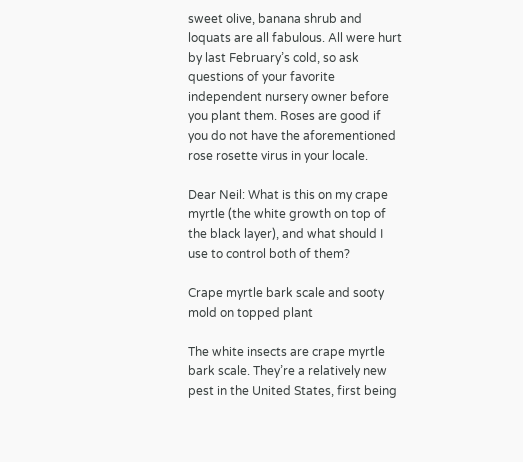sweet olive, banana shrub and loquats are all fabulous. All were hurt by last February’s cold, so ask questions of your favorite independent nursery owner before you plant them. Roses are good if you do not have the aforementioned rose rosette virus in your locale.

Dear Neil: What is this on my crape myrtle (the white growth on top of the black layer), and what should I use to control both of them?

Crape myrtle bark scale and sooty mold on topped plant

The white insects are crape myrtle bark scale. They’re a relatively new pest in the United States, first being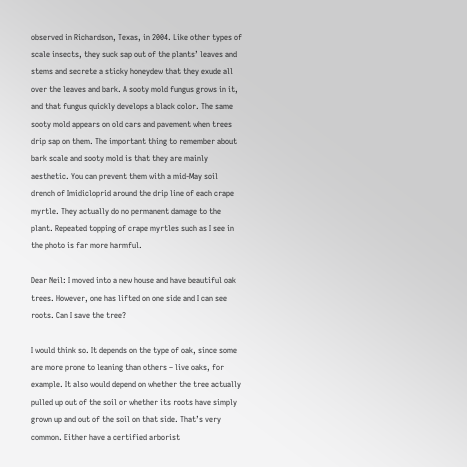observed in Richardson, Texas, in 2004. Like other types of scale insects, they suck sap out of the plants’ leaves and stems and secrete a sticky honeydew that they exude all over the leaves and bark. A sooty mold fungus grows in it, and that fungus quickly develops a black color. The same sooty mold appears on old cars and pavement when trees drip sap on them. The important thing to remember about bark scale and sooty mold is that they are mainly aesthetic. You can prevent them with a mid-May soil drench of Imidicloprid around the drip line of each crape myrtle. They actually do no permanent damage to the plant. Repeated topping of crape myrtles such as I see in the photo is far more harmful.

Dear Neil: I moved into a new house and have beautiful oak trees. However, one has lifted on one side and I can see roots. Can I save the tree?

I would think so. It depends on the type of oak, since some are more prone to leaning than others – live oaks, for example. It also would depend on whether the tree actually pulled up out of the soil or whether its roots have simply grown up and out of the soil on that side. That’s very common. Either have a certified arborist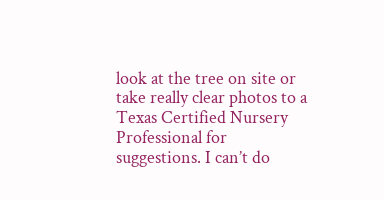look at the tree on site or take really clear photos to a Texas Certified Nursery Professional for suggestions. I can’t do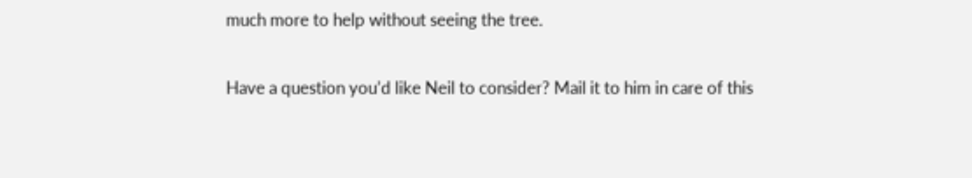much more to help without seeing the tree.

Have a question you’d like Neil to consider? Mail it to him in care of this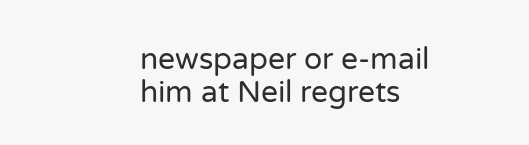newspaper or e-mail him at Neil regrets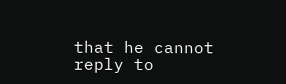that he cannot reply to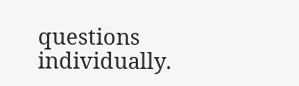questions individually.